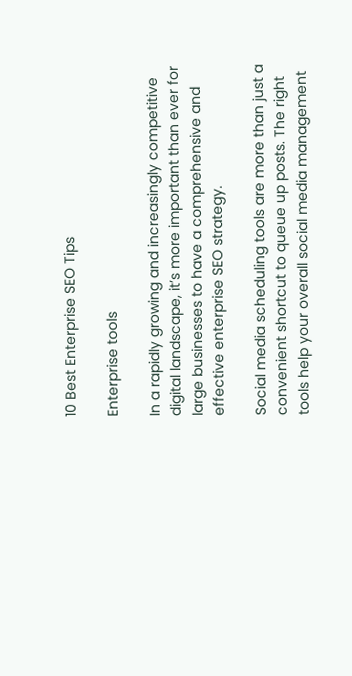10 Best Enterprise SEO Tips

Enterprise tools

In a rapidly growing and increasingly competitive digital landscape, it’s more important than ever for large businesses to have a comprehensive and effective enterprise SEO strategy.

Social media scheduling tools are more than just a convenient shortcut to queue up posts. The right tools help your overall social media management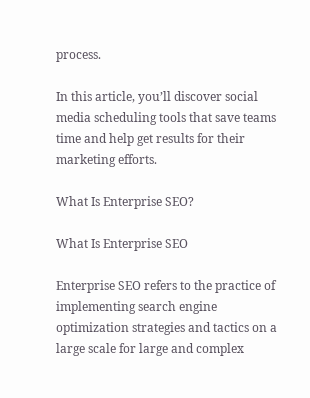process.

In this article, you’ll discover social media scheduling tools that save teams time and help get results for their marketing efforts.

What Is Enterprise SEO?

What Is Enterprise SEO

Enterprise SEO refers to the practice of implementing search engine optimization strategies and tactics on a large scale for large and complex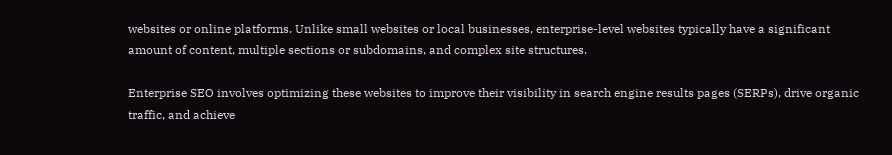websites or online platforms. Unlike small websites or local businesses, enterprise-level websites typically have a significant amount of content, multiple sections or subdomains, and complex site structures.

Enterprise SEO involves optimizing these websites to improve their visibility in search engine results pages (SERPs), drive organic traffic, and achieve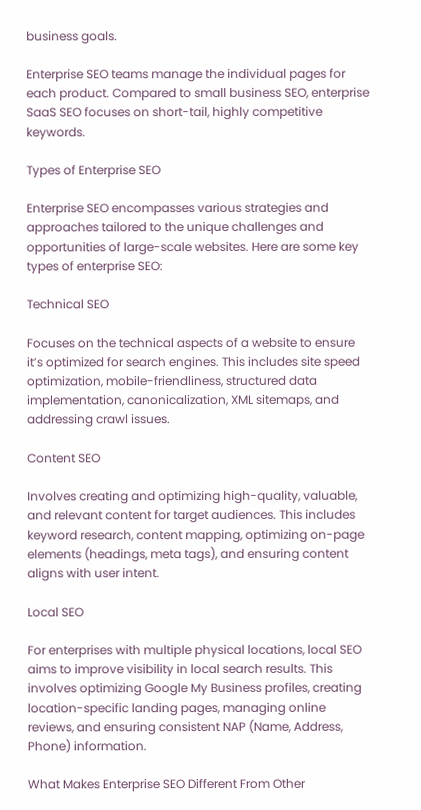business goals.

Enterprise SEO teams manage the individual pages for each product. Compared to small business SEO, enterprise SaaS SEO focuses on short-tail, highly competitive keywords.

Types of Enterprise SEO

Enterprise SEO encompasses various strategies and approaches tailored to the unique challenges and opportunities of large-scale websites. Here are some key types of enterprise SEO:

Technical SEO

Focuses on the technical aspects of a website to ensure it’s optimized for search engines. This includes site speed optimization, mobile-friendliness, structured data implementation, canonicalization, XML sitemaps, and addressing crawl issues.

Content SEO

Involves creating and optimizing high-quality, valuable, and relevant content for target audiences. This includes keyword research, content mapping, optimizing on-page elements (headings, meta tags), and ensuring content aligns with user intent.

Local SEO

For enterprises with multiple physical locations, local SEO aims to improve visibility in local search results. This involves optimizing Google My Business profiles, creating location-specific landing pages, managing online reviews, and ensuring consistent NAP (Name, Address, Phone) information.

What Makes Enterprise SEO Different From Other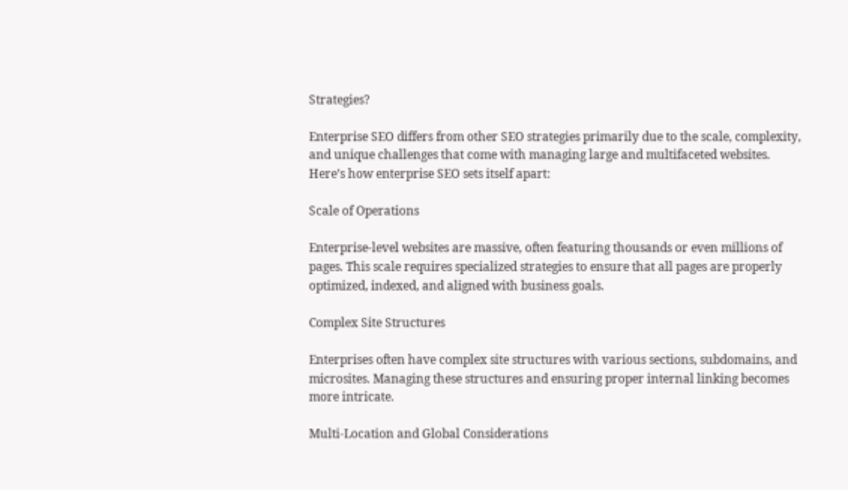Strategies?

Enterprise SEO differs from other SEO strategies primarily due to the scale, complexity, and unique challenges that come with managing large and multifaceted websites. Here’s how enterprise SEO sets itself apart:

Scale of Operations

Enterprise-level websites are massive, often featuring thousands or even millions of pages. This scale requires specialized strategies to ensure that all pages are properly optimized, indexed, and aligned with business goals.

Complex Site Structures

Enterprises often have complex site structures with various sections, subdomains, and microsites. Managing these structures and ensuring proper internal linking becomes more intricate.

Multi-Location and Global Considerations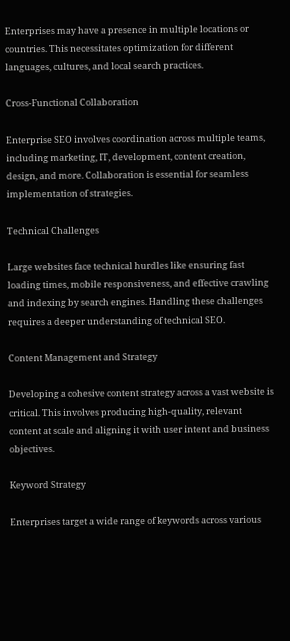Enterprises may have a presence in multiple locations or countries. This necessitates optimization for different languages, cultures, and local search practices.

Cross-Functional Collaboration

Enterprise SEO involves coordination across multiple teams, including marketing, IT, development, content creation, design, and more. Collaboration is essential for seamless implementation of strategies.

Technical Challenges

Large websites face technical hurdles like ensuring fast loading times, mobile responsiveness, and effective crawling and indexing by search engines. Handling these challenges requires a deeper understanding of technical SEO.

Content Management and Strategy

Developing a cohesive content strategy across a vast website is critical. This involves producing high-quality, relevant content at scale and aligning it with user intent and business objectives.

Keyword Strategy

Enterprises target a wide range of keywords across various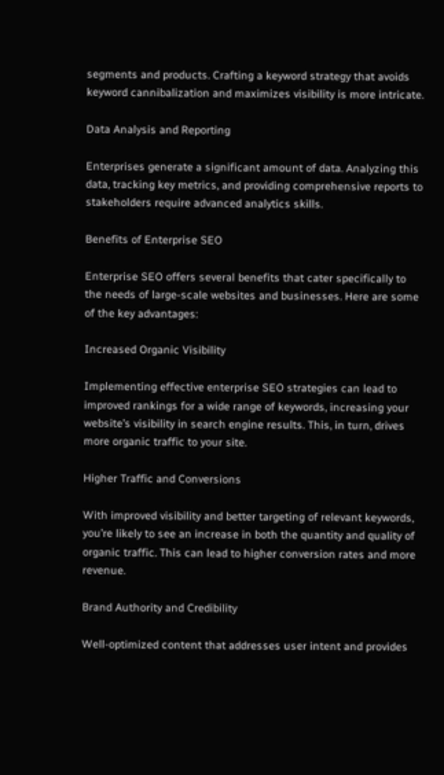segments and products. Crafting a keyword strategy that avoids keyword cannibalization and maximizes visibility is more intricate.

Data Analysis and Reporting

Enterprises generate a significant amount of data. Analyzing this data, tracking key metrics, and providing comprehensive reports to stakeholders require advanced analytics skills.

Benefits of Enterprise SEO

Enterprise SEO offers several benefits that cater specifically to the needs of large-scale websites and businesses. Here are some of the key advantages:

Increased Organic Visibility

Implementing effective enterprise SEO strategies can lead to improved rankings for a wide range of keywords, increasing your website’s visibility in search engine results. This, in turn, drives more organic traffic to your site.

Higher Traffic and Conversions

With improved visibility and better targeting of relevant keywords, you’re likely to see an increase in both the quantity and quality of organic traffic. This can lead to higher conversion rates and more revenue.

Brand Authority and Credibility

Well-optimized content that addresses user intent and provides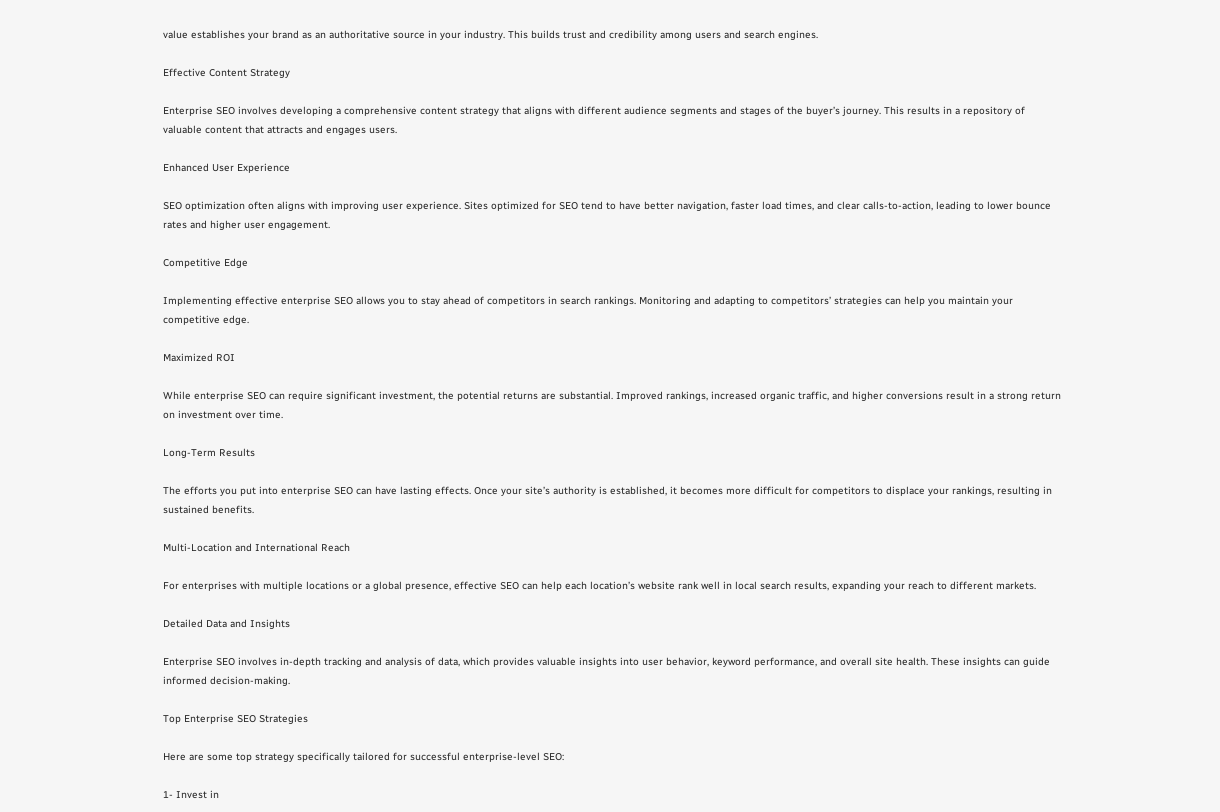value establishes your brand as an authoritative source in your industry. This builds trust and credibility among users and search engines.

Effective Content Strategy

Enterprise SEO involves developing a comprehensive content strategy that aligns with different audience segments and stages of the buyer’s journey. This results in a repository of valuable content that attracts and engages users.

Enhanced User Experience

SEO optimization often aligns with improving user experience. Sites optimized for SEO tend to have better navigation, faster load times, and clear calls-to-action, leading to lower bounce rates and higher user engagement.

Competitive Edge

Implementing effective enterprise SEO allows you to stay ahead of competitors in search rankings. Monitoring and adapting to competitors’ strategies can help you maintain your competitive edge.

Maximized ROI

While enterprise SEO can require significant investment, the potential returns are substantial. Improved rankings, increased organic traffic, and higher conversions result in a strong return on investment over time.

Long-Term Results

The efforts you put into enterprise SEO can have lasting effects. Once your site’s authority is established, it becomes more difficult for competitors to displace your rankings, resulting in sustained benefits.

Multi-Location and International Reach

For enterprises with multiple locations or a global presence, effective SEO can help each location’s website rank well in local search results, expanding your reach to different markets.

Detailed Data and Insights

Enterprise SEO involves in-depth tracking and analysis of data, which provides valuable insights into user behavior, keyword performance, and overall site health. These insights can guide informed decision-making.

Top Enterprise SEO Strategies

Here are some top strategy specifically tailored for successful enterprise-level SEO:

1- Invest in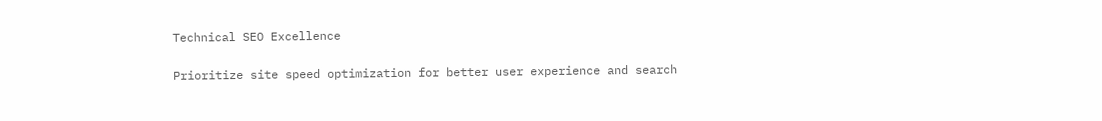Technical SEO Excellence

Prioritize site speed optimization for better user experience and search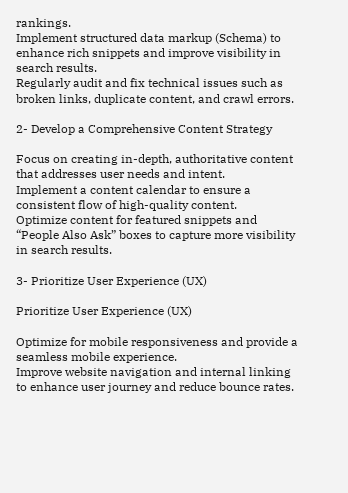rankings.
Implement structured data markup (Schema) to enhance rich snippets and improve visibility in search results.
Regularly audit and fix technical issues such as broken links, duplicate content, and crawl errors.

2- Develop a Comprehensive Content Strategy

Focus on creating in-depth, authoritative content that addresses user needs and intent.
Implement a content calendar to ensure a consistent flow of high-quality content.
Optimize content for featured snippets and “People Also Ask” boxes to capture more visibility in search results.

3- Prioritize User Experience (UX)

Prioritize User Experience (UX)

Optimize for mobile responsiveness and provide a seamless mobile experience.
Improve website navigation and internal linking to enhance user journey and reduce bounce rates.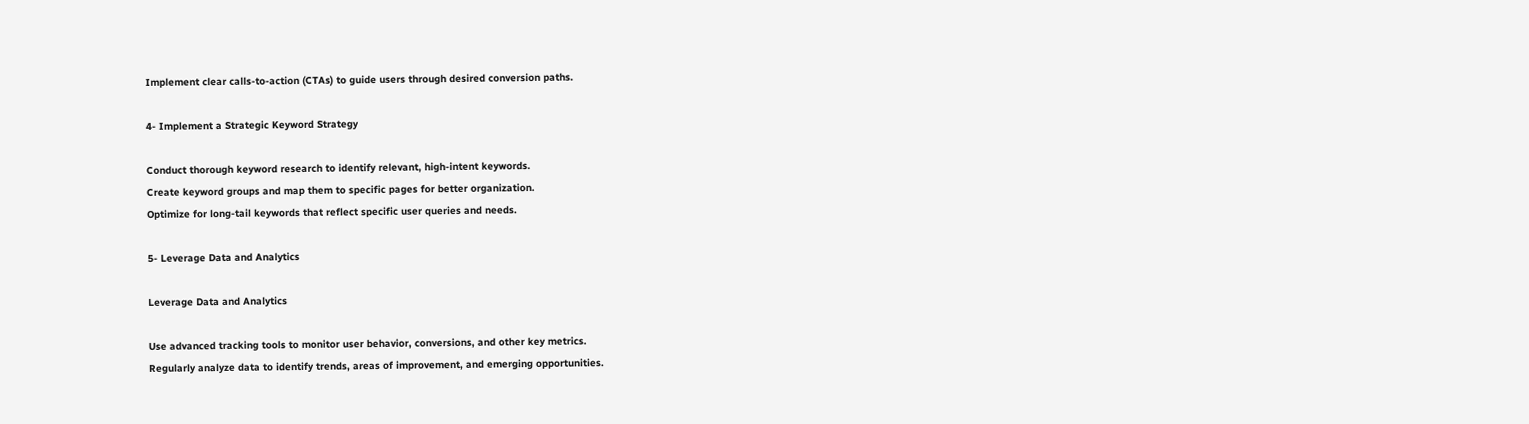Implement clear calls-to-action (CTAs) to guide users through desired conversion paths.

4- Implement a Strategic Keyword Strategy

Conduct thorough keyword research to identify relevant, high-intent keywords.
Create keyword groups and map them to specific pages for better organization.
Optimize for long-tail keywords that reflect specific user queries and needs.

5- Leverage Data and Analytics

Leverage Data and Analytics

Use advanced tracking tools to monitor user behavior, conversions, and other key metrics.
Regularly analyze data to identify trends, areas of improvement, and emerging opportunities.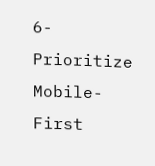6- Prioritize Mobile-First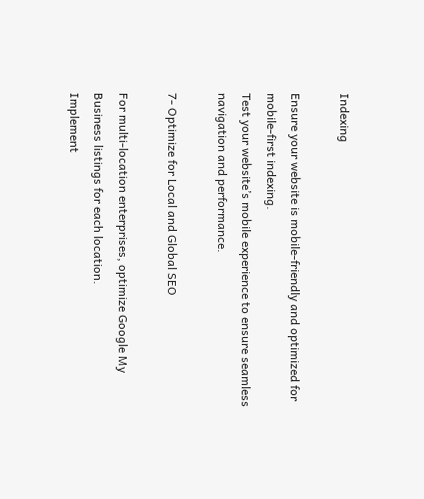Indexing

Ensure your website is mobile-friendly and optimized for mobile-first indexing.
Test your website’s mobile experience to ensure seamless navigation and performance.

7- Optimize for Local and Global SEO

For multi-location enterprises, optimize Google My Business listings for each location.
Implement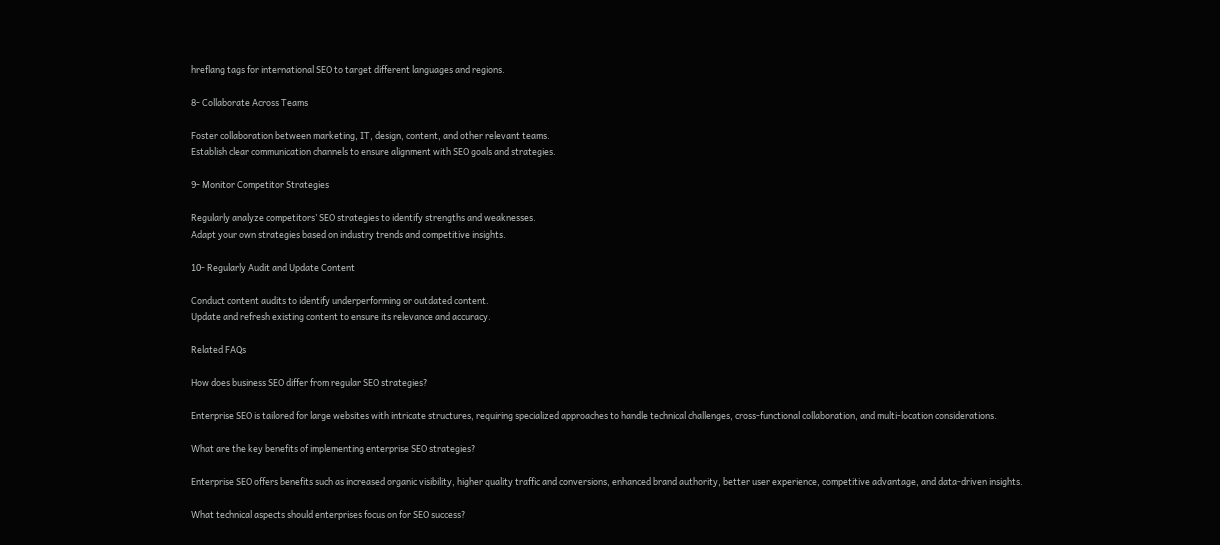hreflang tags for international SEO to target different languages and regions.

8- Collaborate Across Teams

Foster collaboration between marketing, IT, design, content, and other relevant teams.
Establish clear communication channels to ensure alignment with SEO goals and strategies.

9- Monitor Competitor Strategies

Regularly analyze competitors’ SEO strategies to identify strengths and weaknesses.
Adapt your own strategies based on industry trends and competitive insights.

10- Regularly Audit and Update Content

Conduct content audits to identify underperforming or outdated content.
Update and refresh existing content to ensure its relevance and accuracy.

Related FAQs

How does business SEO differ from regular SEO strategies?

Enterprise SEO is tailored for large websites with intricate structures, requiring specialized approaches to handle technical challenges, cross-functional collaboration, and multi-location considerations.

What are the key benefits of implementing enterprise SEO strategies?

Enterprise SEO offers benefits such as increased organic visibility, higher quality traffic and conversions, enhanced brand authority, better user experience, competitive advantage, and data-driven insights.

What technical aspects should enterprises focus on for SEO success?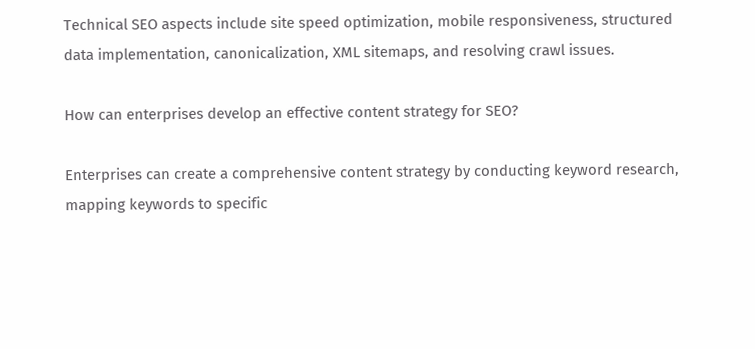Technical SEO aspects include site speed optimization, mobile responsiveness, structured data implementation, canonicalization, XML sitemaps, and resolving crawl issues.

How can enterprises develop an effective content strategy for SEO?

Enterprises can create a comprehensive content strategy by conducting keyword research, mapping keywords to specific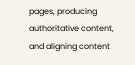pages, producing authoritative content, and aligning content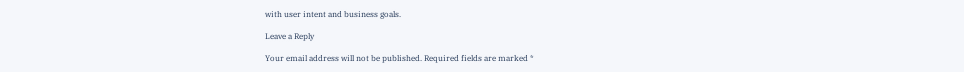with user intent and business goals.

Leave a Reply

Your email address will not be published. Required fields are marked *